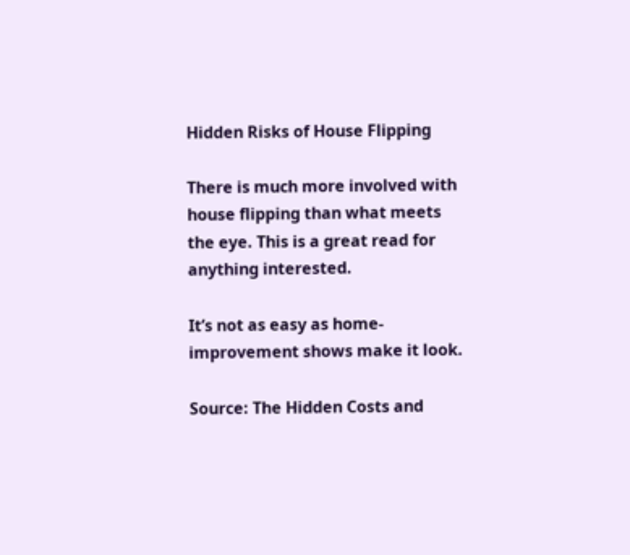Hidden Risks of House Flipping

There is much more involved with house flipping than what meets the eye. This is a great read for anything interested.

It’s not as easy as home-improvement shows make it look.

Source: The Hidden Costs and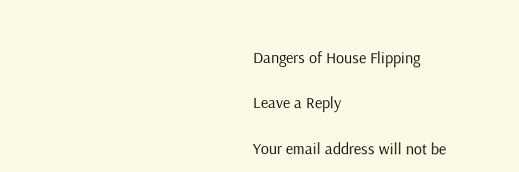Dangers of House Flipping

Leave a Reply

Your email address will not be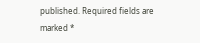published. Required fields are marked *